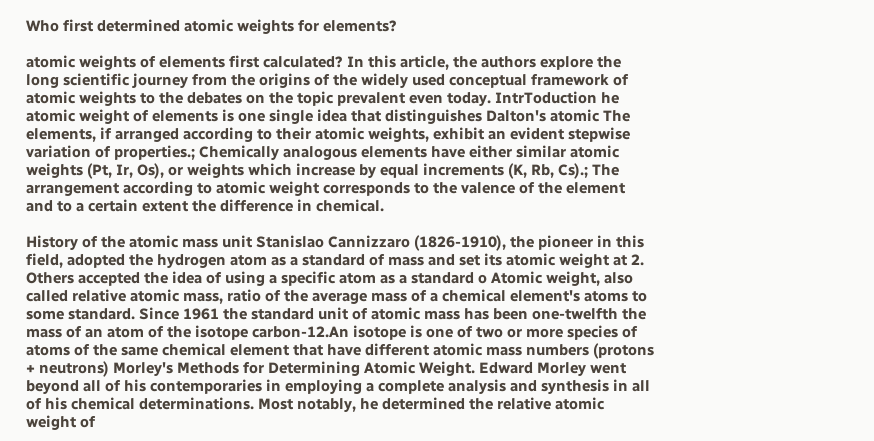Who first determined atomic weights for elements?

atomic weights of elements first calculated? In this article, the authors explore the long scientific journey from the origins of the widely used conceptual framework of atomic weights to the debates on the topic prevalent even today. IntrToduction he atomic weight of elements is one single idea that distinguishes Dalton's atomic The elements, if arranged according to their atomic weights, exhibit an evident stepwise variation of properties.; Chemically analogous elements have either similar atomic weights (Pt, Ir, Os), or weights which increase by equal increments (K, Rb, Cs).; The arrangement according to atomic weight corresponds to the valence of the element and to a certain extent the difference in chemical.

History of the atomic mass unit Stanislao Cannizzaro (1826-1910), the pioneer in this field, adopted the hydrogen atom as a standard of mass and set its atomic weight at 2. Others accepted the idea of using a specific atom as a standard o Atomic weight, also called relative atomic mass, ratio of the average mass of a chemical element's atoms to some standard. Since 1961 the standard unit of atomic mass has been one-twelfth the mass of an atom of the isotope carbon-12.An isotope is one of two or more species of atoms of the same chemical element that have different atomic mass numbers (protons + neutrons) Morley's Methods for Determining Atomic Weight. Edward Morley went beyond all of his contemporaries in employing a complete analysis and synthesis in all of his chemical determinations. Most notably, he determined the relative atomic weight of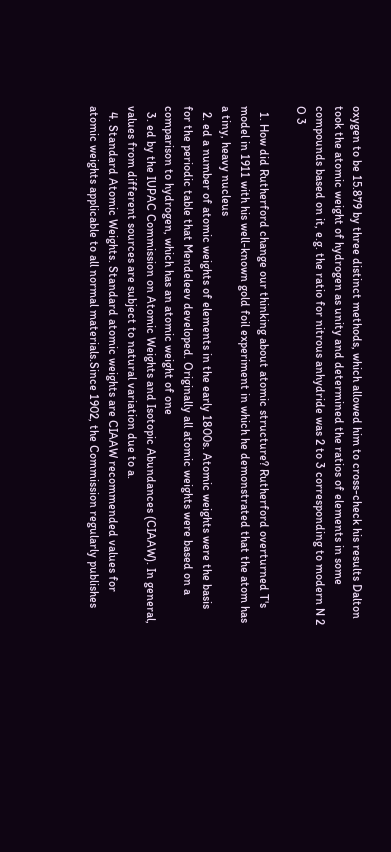oxygen to be 15.879 by three distinct methods, which allowed him to cross-check his results Dalton took the atomic weight of hydrogen as unity and determined the ratios of elements in some compounds based on it, e.g. the ratio for nitrous anhydride was 2 to 3 corresponding to modern N 2 O 3

  1. How did Rutherford change our thinking about atomic structure? Rutherford overturned T's model in 1911 with his well-known gold foil experiment in which he demonstrated that the atom has a tiny, heavy nucleus
  2. ed a number of atomic weights of elements in the early 1800s. Atomic weights were the basis for the periodic table that Mendeleev developed. Originally all atomic weights were based on a comparison to hydrogen, which has an atomic weight of one
  3. ed by the IUPAC Commission on Atomic Weights and Isotopic Abundances (CIAAW). In general, values from different sources are subject to natural variation due to a.
  4. Standard Atomic Weights. Standard atomic weights are CIAAW recommended values for atomic weights applicable to all normal materials.Since 1902, the Commission regularly publishes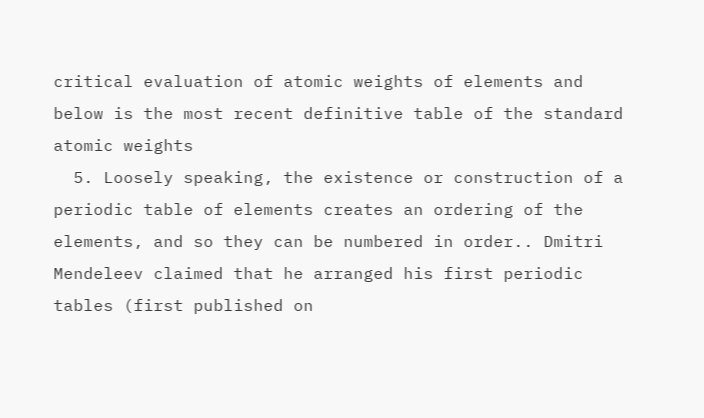critical evaluation of atomic weights of elements and below is the most recent definitive table of the standard atomic weights
  5. Loosely speaking, the existence or construction of a periodic table of elements creates an ordering of the elements, and so they can be numbered in order.. Dmitri Mendeleev claimed that he arranged his first periodic tables (first published on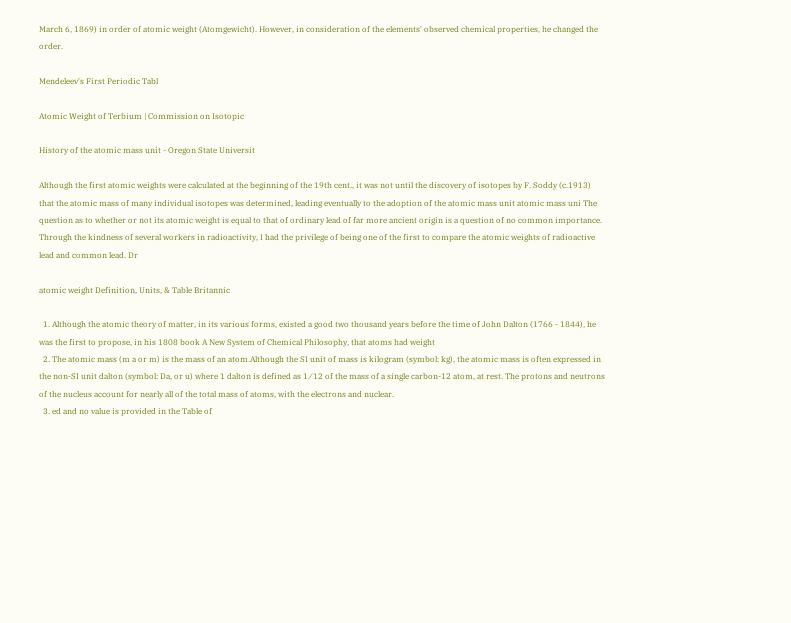March 6, 1869) in order of atomic weight (Atomgewicht). However, in consideration of the elements' observed chemical properties, he changed the order.

Mendeleev's First Periodic Tabl

Atomic Weight of Terbium | Commission on Isotopic

History of the atomic mass unit - Oregon State Universit

Although the first atomic weights were calculated at the beginning of the 19th cent., it was not until the discovery of isotopes by F. Soddy (c.1913) that the atomic mass of many individual isotopes was determined, leading eventually to the adoption of the atomic mass unit atomic mass uni The question as to whether or not its atomic weight is equal to that of ordinary lead of far more ancient origin is a question of no common importance. Through the kindness of several workers in radioactivity, I had the privilege of being one of the first to compare the atomic weights of radioactive lead and common lead. Dr

atomic weight Definition, Units, & Table Britannic

  1. Although the atomic theory of matter, in its various forms, existed a good two thousand years before the time of John Dalton (1766 - 1844), he was the first to propose, in his 1808 book A New System of Chemical Philosophy, that atoms had weight
  2. The atomic mass (m a or m) is the mass of an atom.Although the SI unit of mass is kilogram (symbol: kg), the atomic mass is often expressed in the non-SI unit dalton (symbol: Da, or u) where 1 dalton is defined as 1 ⁄ 12 of the mass of a single carbon-12 atom, at rest. The protons and neutrons of the nucleus account for nearly all of the total mass of atoms, with the electrons and nuclear.
  3. ed and no value is provided in the Table of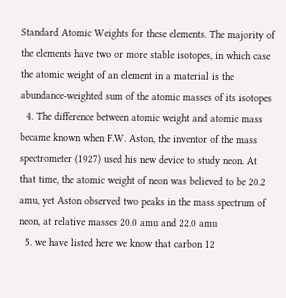Standard Atomic Weights for these elements. The majority of the elements have two or more stable isotopes, in which case the atomic weight of an element in a material is the abundance-weighted sum of the atomic masses of its isotopes
  4. The difference between atomic weight and atomic mass became known when F.W. Aston, the inventor of the mass spectrometer (1927) used his new device to study neon. At that time, the atomic weight of neon was believed to be 20.2 amu, yet Aston observed two peaks in the mass spectrum of neon, at relative masses 20.0 amu and 22.0 amu
  5. we have listed here we know that carbon 12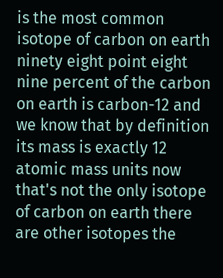is the most common isotope of carbon on earth ninety eight point eight nine percent of the carbon on earth is carbon-12 and we know that by definition its mass is exactly 12 atomic mass units now that's not the only isotope of carbon on earth there are other isotopes the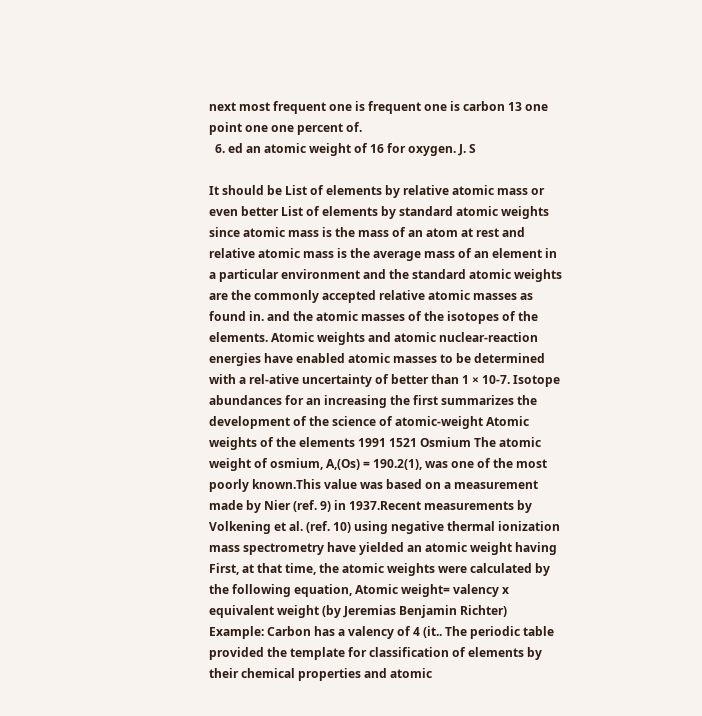next most frequent one is frequent one is carbon 13 one point one one percent of.
  6. ed an atomic weight of 16 for oxygen. J. S

It should be List of elements by relative atomic mass or even better List of elements by standard atomic weights since atomic mass is the mass of an atom at rest and relative atomic mass is the average mass of an element in a particular environment and the standard atomic weights are the commonly accepted relative atomic masses as found in. and the atomic masses of the isotopes of the elements. Atomic weights and atomic nuclear-reaction energies have enabled atomic masses to be determined with a rel-ative uncertainty of better than 1 × 10-7. Isotope abundances for an increasing the first summarizes the development of the science of atomic-weight Atomic weights of the elements 1991 1521 Osmium The atomic weight of osmium, A,(Os) = 190.2(1), was one of the most poorly known.This value was based on a measurement made by Nier (ref. 9) in 1937.Recent measurements by Volkening et al. (ref. 10) using negative thermal ionization mass spectrometry have yielded an atomic weight having First, at that time, the atomic weights were calculated by the following equation, Atomic weight= valency x equivalent weight (by Jeremias Benjamin Richter) Example: Carbon has a valency of 4 (it.. The periodic table provided the template for classification of elements by their chemical properties and atomic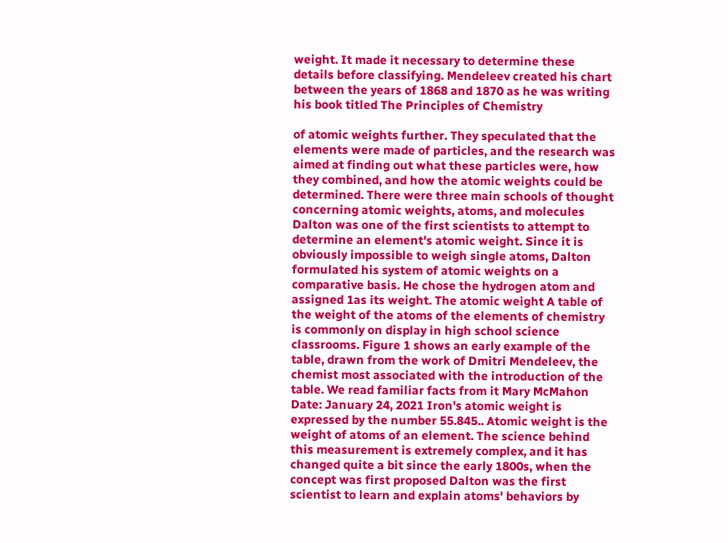weight. It made it necessary to determine these details before classifying. Mendeleev created his chart between the years of 1868 and 1870 as he was writing his book titled The Principles of Chemistry

of atomic weights further. They speculated that the elements were made of particles, and the research was aimed at finding out what these particles were, how they combined, and how the atomic weights could be determined. There were three main schools of thought concerning atomic weights, atoms, and molecules Dalton was one of the first scientists to attempt to determine an element's atomic weight. Since it is obviously impossible to weigh single atoms, Dalton formulated his system of atomic weights on a comparative basis. He chose the hydrogen atom and assigned 1as its weight. The atomic weight A table of the weight of the atoms of the elements of chemistry is commonly on display in high school science classrooms. Figure 1 shows an early example of the table, drawn from the work of Dmitri Mendeleev, the chemist most associated with the introduction of the table. We read familiar facts from it Mary McMahon Date: January 24, 2021 Iron's atomic weight is expressed by the number 55.845.. Atomic weight is the weight of atoms of an element. The science behind this measurement is extremely complex, and it has changed quite a bit since the early 1800s, when the concept was first proposed Dalton was the first scientist to learn and explain atoms' behaviors by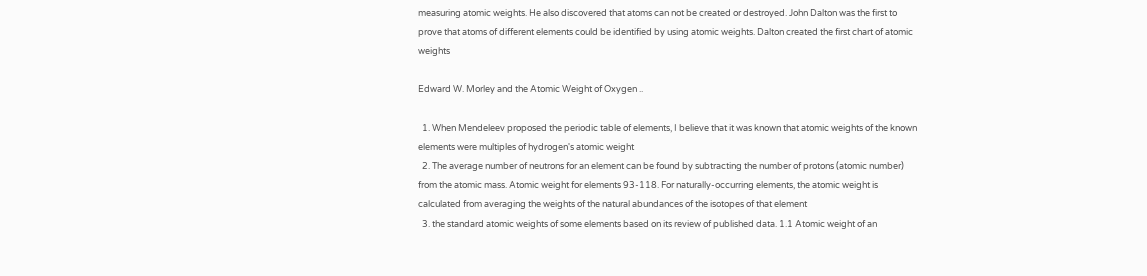measuring atomic weights. He also discovered that atoms can not be created or destroyed. John Dalton was the first to prove that atoms of different elements could be identified by using atomic weights. Dalton created the first chart of atomic weights

Edward W. Morley and the Atomic Weight of Oxygen ..

  1. When Mendeleev proposed the periodic table of elements, I believe that it was known that atomic weights of the known elements were multiples of hydrogen's atomic weight
  2. The average number of neutrons for an element can be found by subtracting the number of protons (atomic number) from the atomic mass. Atomic weight for elements 93-118. For naturally-occurring elements, the atomic weight is calculated from averaging the weights of the natural abundances of the isotopes of that element
  3. the standard atomic weights of some elements based on its review of published data. 1.1 Atomic weight of an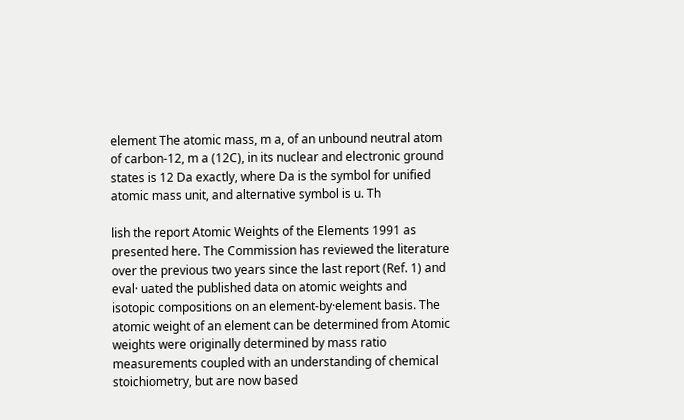element The atomic mass, m a, of an unbound neutral atom of carbon-12, m a (12C), in its nuclear and electronic ground states is 12 Da exactly, where Da is the symbol for unified atomic mass unit, and alternative symbol is u. Th

lish the report Atomic Weights of the Elements 1991 as presented here. The Commission has reviewed the literature over the previous two years since the last report (Ref. 1) and eval· uated the published data on atomic weights and isotopic compositions on an element-by·element basis. The atomic weight of an element can be determined from Atomic weights were originally determined by mass ratio measurements coupled with an understanding of chemical stoichiometry, but are now based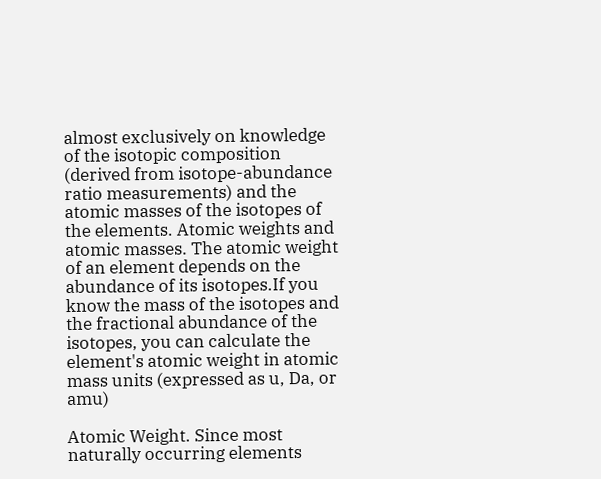almost exclusively on knowledge of the isotopic composition (derived from isotope-abundance ratio measurements) and the atomic masses of the isotopes of the elements. Atomic weights and atomic masses. The atomic weight of an element depends on the abundance of its isotopes.If you know the mass of the isotopes and the fractional abundance of the isotopes, you can calculate the element's atomic weight in atomic mass units (expressed as u, Da, or amu)

Atomic Weight. Since most naturally occurring elements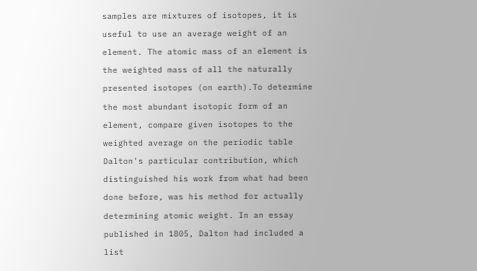samples are mixtures of isotopes, it is useful to use an average weight of an element. The atomic mass of an element is the weighted mass of all the naturally presented isotopes (on earth).To determine the most abundant isotopic form of an element, compare given isotopes to the weighted average on the periodic table Dalton's particular contribution, which distinguished his work from what had been done before, was his method for actually determining atomic weight. In an essay published in 1805, Dalton had included a list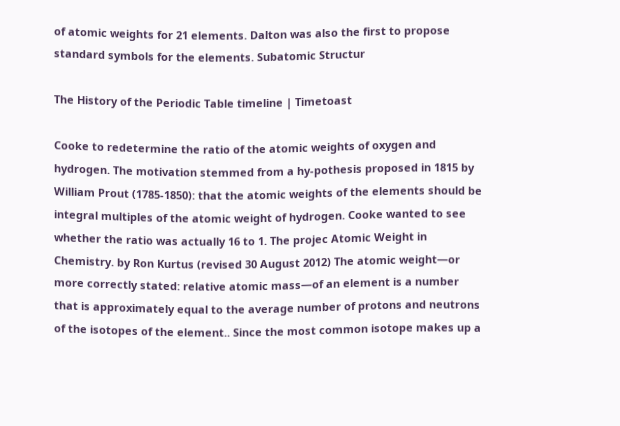of atomic weights for 21 elements. Dalton was also the first to propose standard symbols for the elements. Subatomic Structur

The History of the Periodic Table timeline | Timetoast

Cooke to redetermine the ratio of the atomic weights of oxygen and hydrogen. The motivation stemmed from a hy-pothesis proposed in 1815 by William Prout (1785-1850): that the atomic weights of the elements should be integral multiples of the atomic weight of hydrogen. Cooke wanted to see whether the ratio was actually 16 to 1. The projec Atomic Weight in Chemistry. by Ron Kurtus (revised 30 August 2012) The atomic weight—or more correctly stated: relative atomic mass—of an element is a number that is approximately equal to the average number of protons and neutrons of the isotopes of the element.. Since the most common isotope makes up a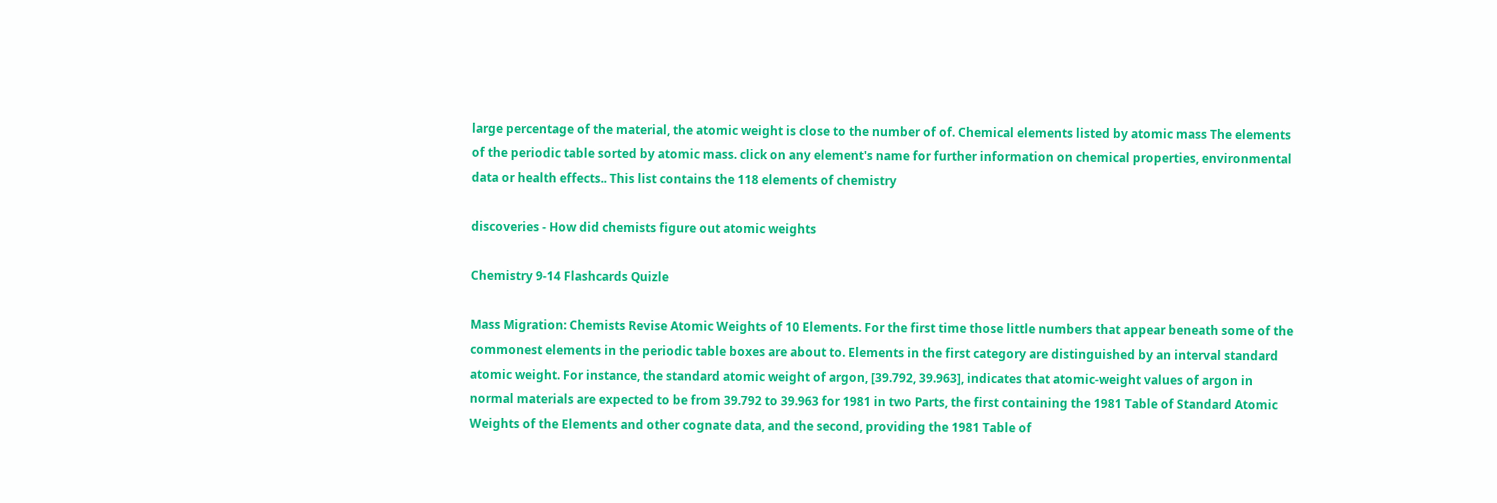large percentage of the material, the atomic weight is close to the number of of. Chemical elements listed by atomic mass The elements of the periodic table sorted by atomic mass. click on any element's name for further information on chemical properties, environmental data or health effects.. This list contains the 118 elements of chemistry

discoveries - How did chemists figure out atomic weights

Chemistry 9-14 Flashcards Quizle

Mass Migration: Chemists Revise Atomic Weights of 10 Elements. For the first time those little numbers that appear beneath some of the commonest elements in the periodic table boxes are about to. Elements in the first category are distinguished by an interval standard atomic weight. For instance, the standard atomic weight of argon, [39.792, 39.963], indicates that atomic-weight values of argon in normal materials are expected to be from 39.792 to 39.963 for 1981 in two Parts, the first containing the 1981 Table of Standard Atomic Weights of the Elements and other cognate data, and the second, providing the 1981 Table of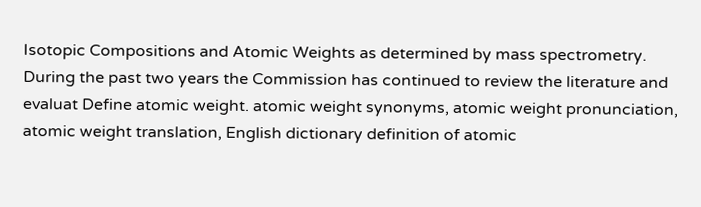Isotopic Compositions and Atomic Weights as determined by mass spectrometry. During the past two years the Commission has continued to review the literature and evaluat Define atomic weight. atomic weight synonyms, atomic weight pronunciation, atomic weight translation, English dictionary definition of atomic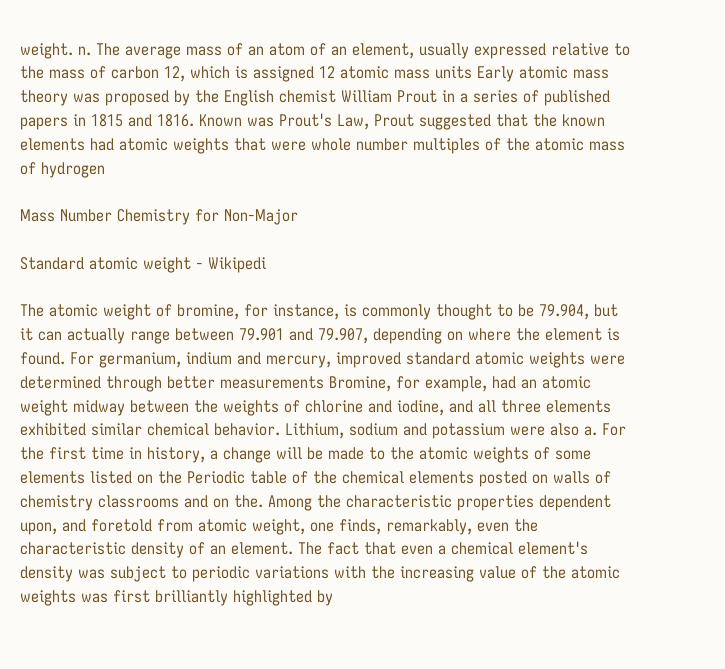weight. n. The average mass of an atom of an element, usually expressed relative to the mass of carbon 12, which is assigned 12 atomic mass units Early atomic mass theory was proposed by the English chemist William Prout in a series of published papers in 1815 and 1816. Known was Prout's Law, Prout suggested that the known elements had atomic weights that were whole number multiples of the atomic mass of hydrogen

Mass Number Chemistry for Non-Major

Standard atomic weight - Wikipedi

The atomic weight of bromine, for instance, is commonly thought to be 79.904, but it can actually range between 79.901 and 79.907, depending on where the element is found. For germanium, indium and mercury, improved standard atomic weights were determined through better measurements Bromine, for example, had an atomic weight midway between the weights of chlorine and iodine, and all three elements exhibited similar chemical behavior. Lithium, sodium and potassium were also a. For the first time in history, a change will be made to the atomic weights of some elements listed on the Periodic table of the chemical elements posted on walls of chemistry classrooms and on the. Among the characteristic properties dependent upon, and foretold from atomic weight, one finds, remarkably, even the characteristic density of an element. The fact that even a chemical element's density was subject to periodic variations with the increasing value of the atomic weights was first brilliantly highlighted by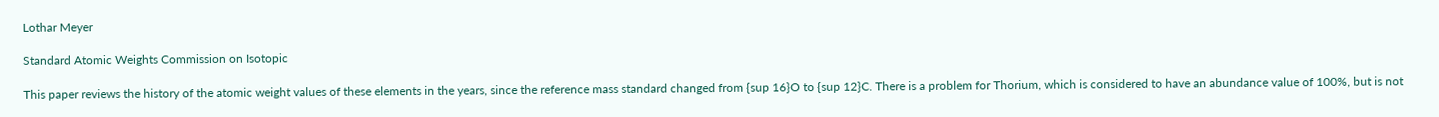Lothar Meyer

Standard Atomic Weights Commission on Isotopic

This paper reviews the history of the atomic weight values of these elements in the years, since the reference mass standard changed from {sup 16}O to {sup 12}C. There is a problem for Thorium, which is considered to have an abundance value of 100%, but is not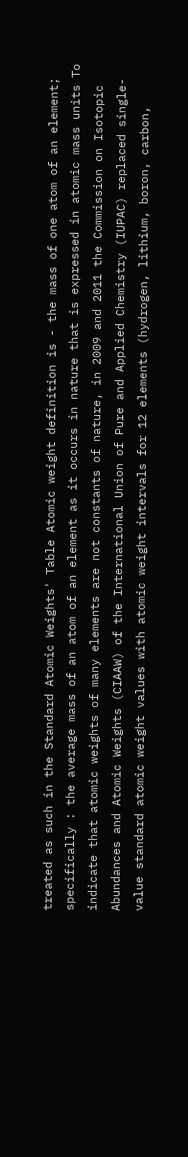treated as such in the Standard Atomic Weights' Table Atomic weight definition is - the mass of one atom of an element; specifically : the average mass of an atom of an element as it occurs in nature that is expressed in atomic mass units To indicate that atomic weights of many elements are not constants of nature, in 2009 and 2011 the Commission on Isotopic Abundances and Atomic Weights (CIAAW) of the International Union of Pure and Applied Chemistry (IUPAC) replaced single-value standard atomic weight values with atomic weight intervals for 12 elements (hydrogen, lithium, boron, carbon,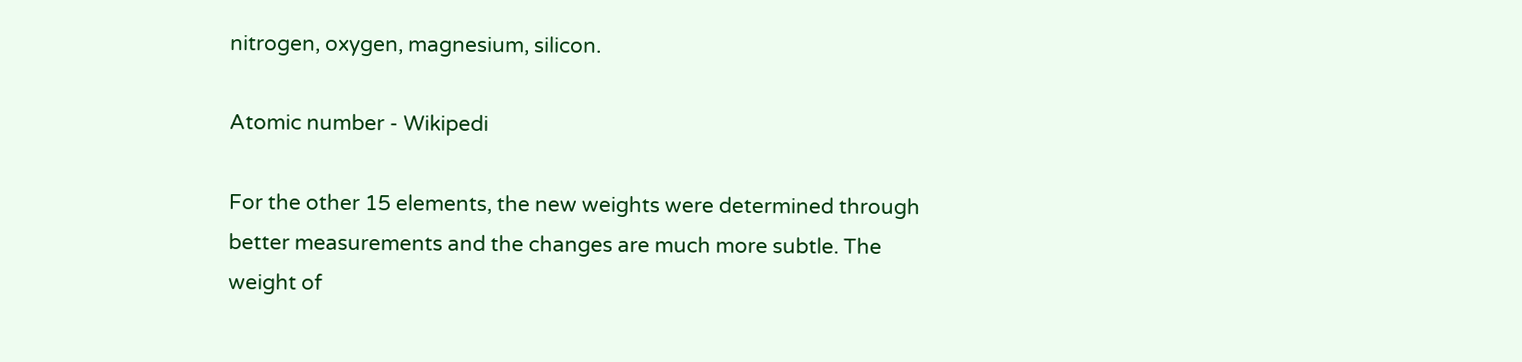nitrogen, oxygen, magnesium, silicon.

Atomic number - Wikipedi

For the other 15 elements, the new weights were determined through better measurements and the changes are much more subtle. The weight of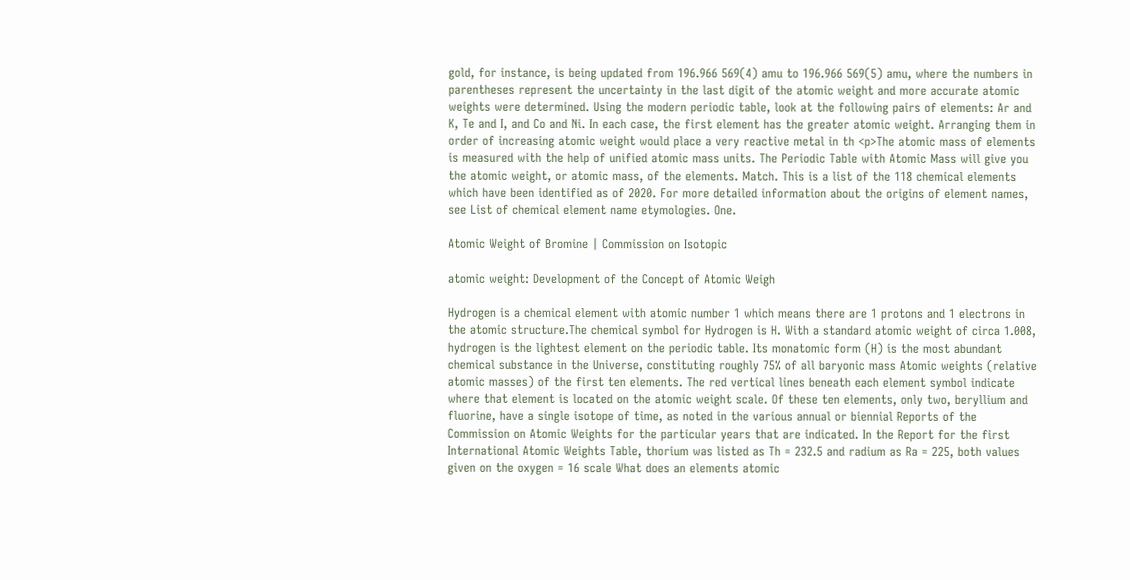gold, for instance, is being updated from 196.966 569(4) amu to 196.966 569(5) amu, where the numbers in parentheses represent the uncertainty in the last digit of the atomic weight and more accurate atomic weights were determined. Using the modern periodic table, look at the following pairs of elements: Ar and K, Te and I, and Co and Ni. In each case, the first element has the greater atomic weight. Arranging them in order of increasing atomic weight would place a very reactive metal in th <p>The atomic mass of elements is measured with the help of unified atomic mass units. The Periodic Table with Atomic Mass will give you the atomic weight, or atomic mass, of the elements. Match. This is a list of the 118 chemical elements which have been identified as of 2020. For more detailed information about the origins of element names, see List of chemical element name etymologies. One.

Atomic Weight of Bromine | Commission on Isotopic

atomic weight: Development of the Concept of Atomic Weigh

Hydrogen is a chemical element with atomic number 1 which means there are 1 protons and 1 electrons in the atomic structure.The chemical symbol for Hydrogen is H. With a standard atomic weight of circa 1.008, hydrogen is the lightest element on the periodic table. Its monatomic form (H) is the most abundant chemical substance in the Universe, constituting roughly 75% of all baryonic mass Atomic weights (relative atomic masses) of the first ten elements. The red vertical lines beneath each element symbol indicate where that element is located on the atomic weight scale. Of these ten elements, only two, beryllium and fluorine, have a single isotope of time, as noted in the various annual or biennial Reports of the Commission on Atomic Weights for the particular years that are indicated. In the Report for the first International Atomic Weights Table, thorium was listed as Th = 232.5 and radium as Ra = 225, both values given on the oxygen = 16 scale What does an elements atomic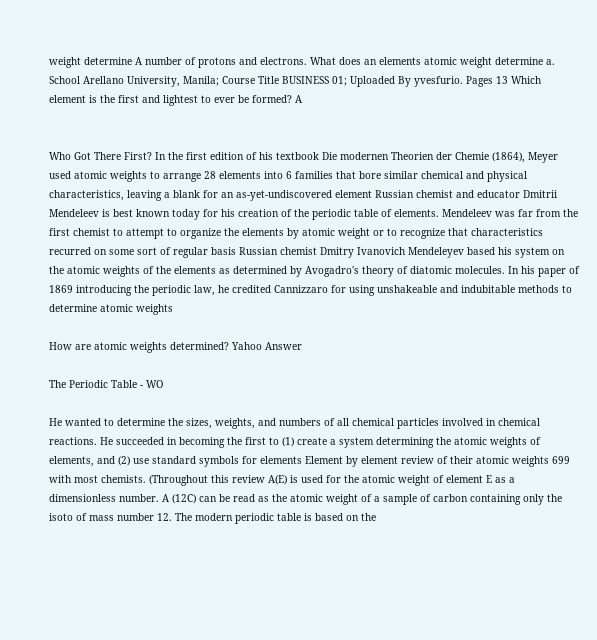weight determine A number of protons and electrons. What does an elements atomic weight determine a. School Arellano University, Manila; Course Title BUSINESS 01; Uploaded By yvesfurio. Pages 13 Which element is the first and lightest to ever be formed? A


Who Got There First? In the first edition of his textbook Die modernen Theorien der Chemie (1864), Meyer used atomic weights to arrange 28 elements into 6 families that bore similar chemical and physical characteristics, leaving a blank for an as-yet-undiscovered element Russian chemist and educator Dmitrii Mendeleev is best known today for his creation of the periodic table of elements. Mendeleev was far from the first chemist to attempt to organize the elements by atomic weight or to recognize that characteristics recurred on some sort of regular basis Russian chemist Dmitry Ivanovich Mendeleyev based his system on the atomic weights of the elements as determined by Avogadro's theory of diatomic molecules. In his paper of 1869 introducing the periodic law, he credited Cannizzaro for using unshakeable and indubitable methods to determine atomic weights

How are atomic weights determined? Yahoo Answer

The Periodic Table - WO

He wanted to determine the sizes, weights, and numbers of all chemical particles involved in chemical reactions. He succeeded in becoming the first to (1) create a system determining the atomic weights of elements, and (2) use standard symbols for elements Element by element review of their atomic weights 699 with most chemists. (Throughout this review A(E) is used for the atomic weight of element E as a dimensionless number. A (12C) can be read as the atomic weight of a sample of carbon containing only the isoto of mass number 12. The modern periodic table is based on the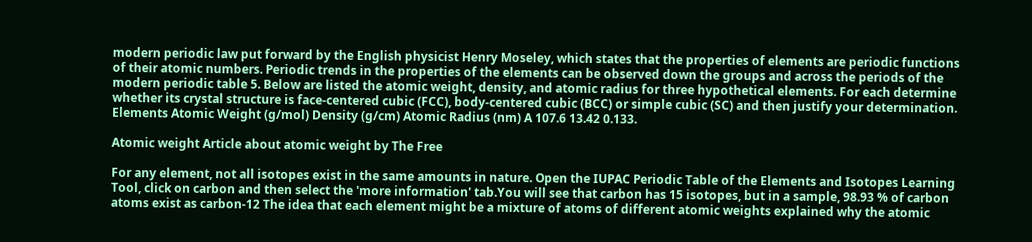modern periodic law put forward by the English physicist Henry Moseley, which states that the properties of elements are periodic functions of their atomic numbers. Periodic trends in the properties of the elements can be observed down the groups and across the periods of the modern periodic table 5. Below are listed the atomic weight, density, and atomic radius for three hypothetical elements. For each determine whether its crystal structure is face-centered cubic (FCC), body-centered cubic (BCC) or simple cubic (SC) and then justify your determination. Elements Atomic Weight (g/mol) Density (g/cm) Atomic Radius (nm) A 107.6 13.42 0.133.

Atomic weight Article about atomic weight by The Free

For any element, not all isotopes exist in the same amounts in nature. Open the IUPAC Periodic Table of the Elements and Isotopes Learning Tool, click on carbon and then select the 'more information' tab.You will see that carbon has 15 isotopes, but in a sample, 98.93 % of carbon atoms exist as carbon-12 The idea that each element might be a mixture of atoms of different atomic weights explained why the atomic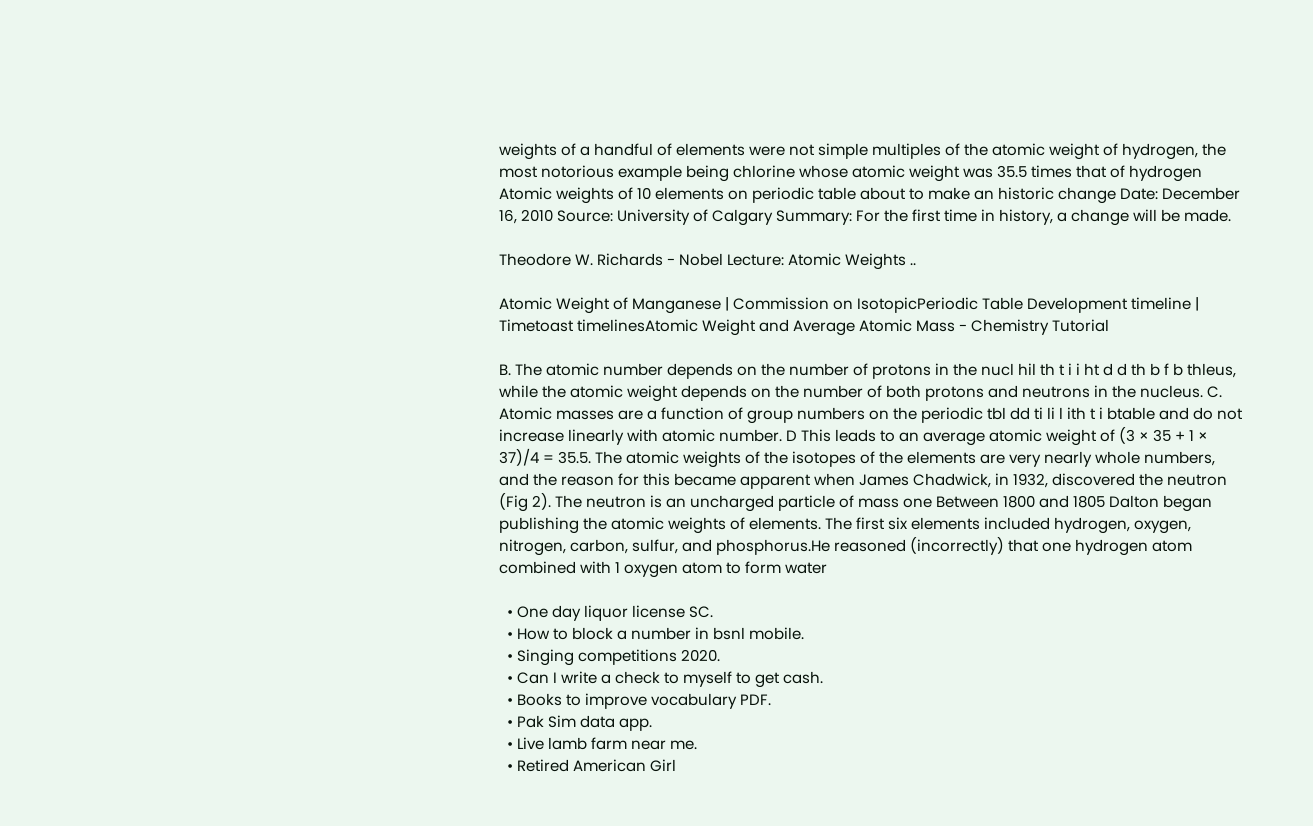weights of a handful of elements were not simple multiples of the atomic weight of hydrogen, the most notorious example being chlorine whose atomic weight was 35.5 times that of hydrogen Atomic weights of 10 elements on periodic table about to make an historic change Date: December 16, 2010 Source: University of Calgary Summary: For the first time in history, a change will be made.

Theodore W. Richards - Nobel Lecture: Atomic Weights ..

Atomic Weight of Manganese | Commission on IsotopicPeriodic Table Development timeline | Timetoast timelinesAtomic Weight and Average Atomic Mass - Chemistry Tutorial

B. The atomic number depends on the number of protons in the nucl hil th t i i ht d d th b f b thleus, while the atomic weight depends on the number of both protons and neutrons in the nucleus. C. Atomic masses are a function of group numbers on the periodic tbl dd ti li l ith t i btable and do not increase linearly with atomic number. D This leads to an average atomic weight of (3 × 35 + 1 × 37)/4 = 35.5. The atomic weights of the isotopes of the elements are very nearly whole numbers, and the reason for this became apparent when James Chadwick, in 1932, discovered the neutron (Fig 2). The neutron is an uncharged particle of mass one Between 1800 and 1805 Dalton began publishing the atomic weights of elements. The first six elements included hydrogen, oxygen, nitrogen, carbon, sulfur, and phosphorus.He reasoned (incorrectly) that one hydrogen atom combined with 1 oxygen atom to form water

  • One day liquor license SC.
  • How to block a number in bsnl mobile.
  • Singing competitions 2020.
  • Can I write a check to myself to get cash.
  • Books to improve vocabulary PDF.
  • Pak Sim data app.
  • Live lamb farm near me.
  • Retired American Girl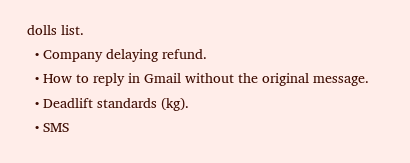dolls list.
  • Company delaying refund.
  • How to reply in Gmail without the original message.
  • Deadlift standards (kg).
  • SMS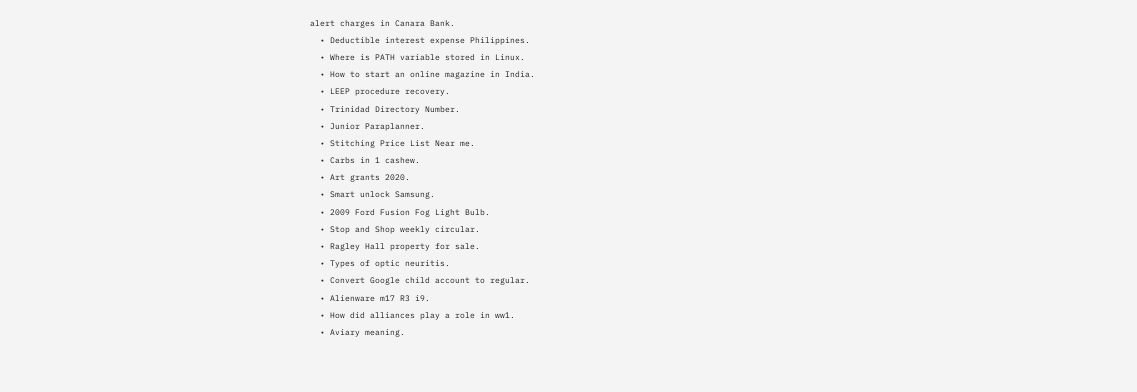alert charges in Canara Bank.
  • Deductible interest expense Philippines.
  • Where is PATH variable stored in Linux.
  • How to start an online magazine in India.
  • LEEP procedure recovery.
  • Trinidad Directory Number.
  • Junior Paraplanner.
  • Stitching Price List Near me.
  • Carbs in 1 cashew.
  • Art grants 2020.
  • Smart unlock Samsung.
  • 2009 Ford Fusion Fog Light Bulb.
  • Stop and Shop weekly circular.
  • Ragley Hall property for sale.
  • Types of optic neuritis.
  • Convert Google child account to regular.
  • Alienware m17 R3 i9.
  • How did alliances play a role in ww1.
  • Aviary meaning.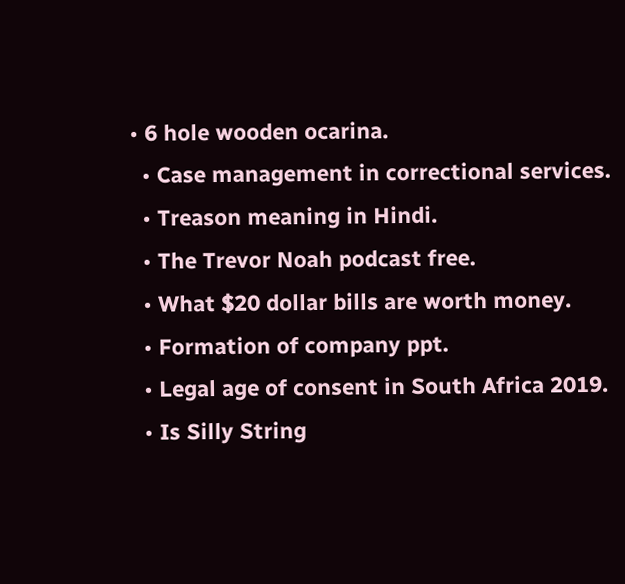• 6 hole wooden ocarina.
  • Case management in correctional services.
  • Treason meaning in Hindi.
  • The Trevor Noah podcast free.
  • What $20 dollar bills are worth money.
  • Formation of company ppt.
  • Legal age of consent in South Africa 2019.
  • Is Silly String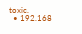toxic.
  • 192.168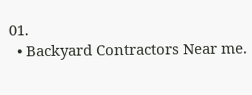01.
  • Backyard Contractors Near me.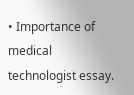• Importance of medical technologist essay.